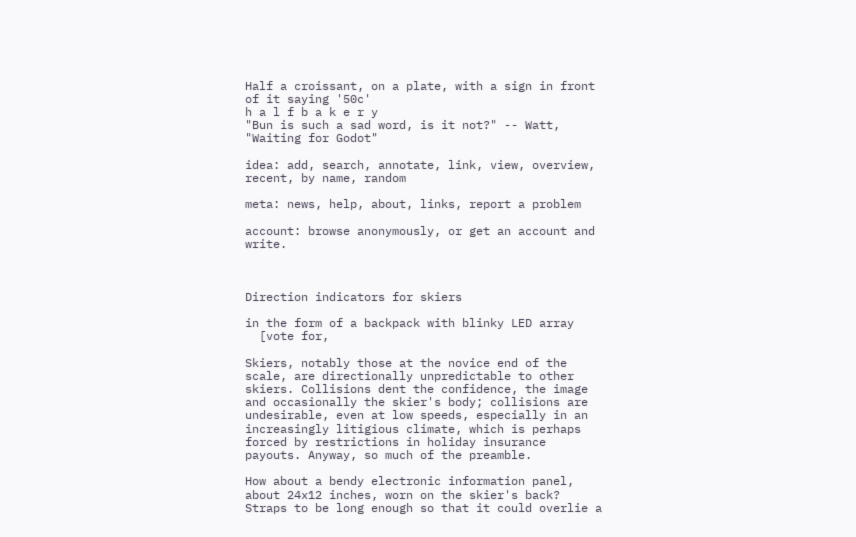Half a croissant, on a plate, with a sign in front of it saying '50c'
h a l f b a k e r y
"Bun is such a sad word, is it not?" -- Watt, "Waiting for Godot"

idea: add, search, annotate, link, view, overview, recent, by name, random

meta: news, help, about, links, report a problem

account: browse anonymously, or get an account and write.



Direction indicators for skiers

in the form of a backpack with blinky LED array
  [vote for,

Skiers, notably those at the novice end of the scale, are directionally unpredictable to other skiers. Collisions dent the confidence, the image and occasionally the skier's body; collisions are undesirable, even at low speeds, especially in an increasingly litigious climate, which is perhaps forced by restrictions in holiday insurance payouts. Anyway, so much of the preamble.

How about a bendy electronic information panel, about 24x12 inches, worn on the skier's back? Straps to be long enough so that it could overlie a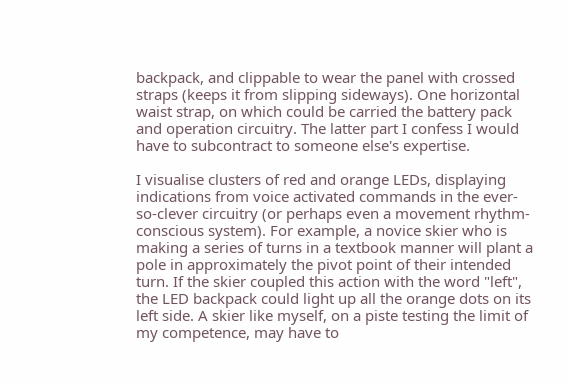backpack, and clippable to wear the panel with crossed straps (keeps it from slipping sideways). One horizontal waist strap, on which could be carried the battery pack and operation circuitry. The latter part I confess I would have to subcontract to someone else's expertise.

I visualise clusters of red and orange LEDs, displaying indications from voice activated commands in the ever-so-clever circuitry (or perhaps even a movement rhythm-conscious system). For example, a novice skier who is making a series of turns in a textbook manner will plant a pole in approximately the pivot point of their intended turn. If the skier coupled this action with the word "left", the LED backpack could light up all the orange dots on its left side. A skier like myself, on a piste testing the limit of my competence, may have to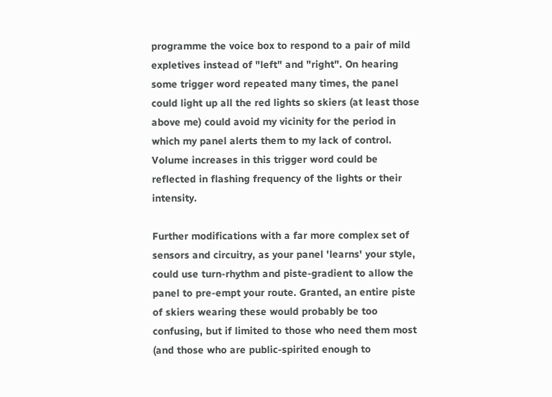programme the voice box to respond to a pair of mild expletives instead of "left" and "right". On hearing some trigger word repeated many times, the panel could light up all the red lights so skiers (at least those above me) could avoid my vicinity for the period in which my panel alerts them to my lack of control. Volume increases in this trigger word could be reflected in flashing frequency of the lights or their intensity.

Further modifications with a far more complex set of sensors and circuitry, as your panel 'learns' your style, could use turn-rhythm and piste-gradient to allow the panel to pre-empt your route. Granted, an entire piste of skiers wearing these would probably be too confusing, but if limited to those who need them most (and those who are public-spirited enough to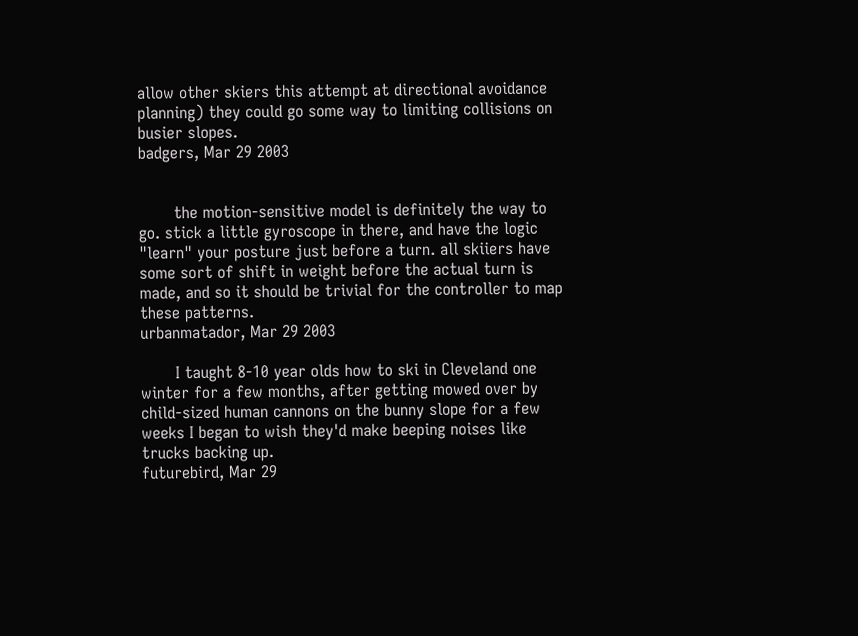allow other skiers this attempt at directional avoidance planning) they could go some way to limiting collisions on busier slopes.
badgers, Mar 29 2003


       the motion-sensitive model is definitely the way to go. stick a little gyroscope in there, and have the logic "learn" your posture just before a turn. all skiiers have some sort of shift in weight before the actual turn is made, and so it should be trivial for the controller to map these patterns.
urbanmatador, Mar 29 2003

       I taught 8-10 year olds how to ski in Cleveland one winter for a few months, after getting mowed over by child-sized human cannons on the bunny slope for a few weeks I began to wish they'd make beeping noises like trucks backing up.
futurebird, Mar 29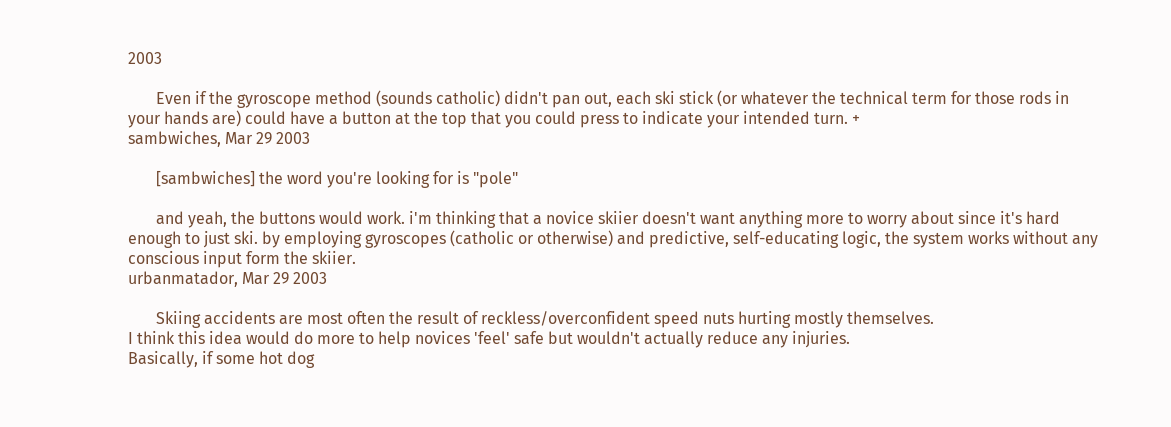2003

       Even if the gyroscope method (sounds catholic) didn't pan out, each ski stick (or whatever the technical term for those rods in your hands are) could have a button at the top that you could press to indicate your intended turn. +
sambwiches, Mar 29 2003

       [sambwiches] the word you're looking for is "pole"

       and yeah, the buttons would work. i'm thinking that a novice skiier doesn't want anything more to worry about since it's hard enough to just ski. by employing gyroscopes (catholic or otherwise) and predictive, self-educating logic, the system works without any conscious input form the skiier.
urbanmatador, Mar 29 2003

       Skiing accidents are most often the result of reckless/overconfident speed nuts hurting mostly themselves.
I think this idea would do more to help novices 'feel' safe but wouldn't actually reduce any injuries.
Basically, if some hot dog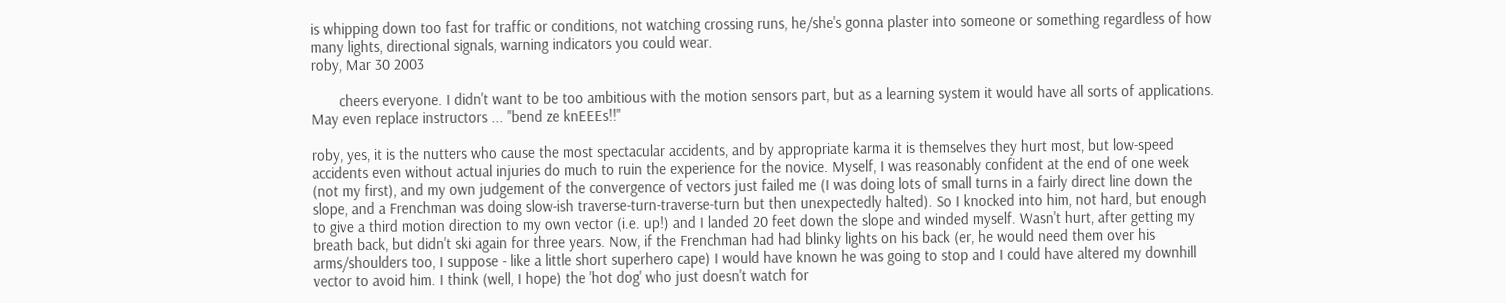is whipping down too fast for traffic or conditions, not watching crossing runs, he/she's gonna plaster into someone or something regardless of how many lights, directional signals, warning indicators you could wear.
roby, Mar 30 2003

       cheers everyone. I didn't want to be too ambitious with the motion sensors part, but as a learning system it would have all sorts of applications. May even replace instructors ... "bend ze knEEEs!!"

roby, yes, it is the nutters who cause the most spectacular accidents, and by appropriate karma it is themselves they hurt most, but low-speed accidents even without actual injuries do much to ruin the experience for the novice. Myself, I was reasonably confident at the end of one week (not my first), and my own judgement of the convergence of vectors just failed me (I was doing lots of small turns in a fairly direct line down the slope, and a Frenchman was doing slow-ish traverse-turn-traverse-turn but then unexpectedly halted). So I knocked into him, not hard, but enough to give a third motion direction to my own vector (i.e. up!) and I landed 20 feet down the slope and winded myself. Wasn't hurt, after getting my breath back, but didn't ski again for three years. Now, if the Frenchman had had blinky lights on his back (er, he would need them over his arms/shoulders too, I suppose - like a little short superhero cape) I would have known he was going to stop and I could have altered my downhill vector to avoid him. I think (well, I hope) the 'hot dog' who just doesn't watch for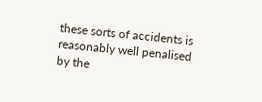these sorts of accidents is reasonably well penalised by the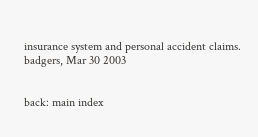insurance system and personal accident claims.
badgers, Mar 30 2003


back: main index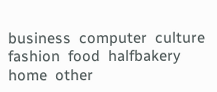business  computer  culture  fashion  food  halfbakery  home  other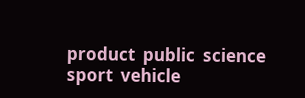product  public  science  sport  vehicle